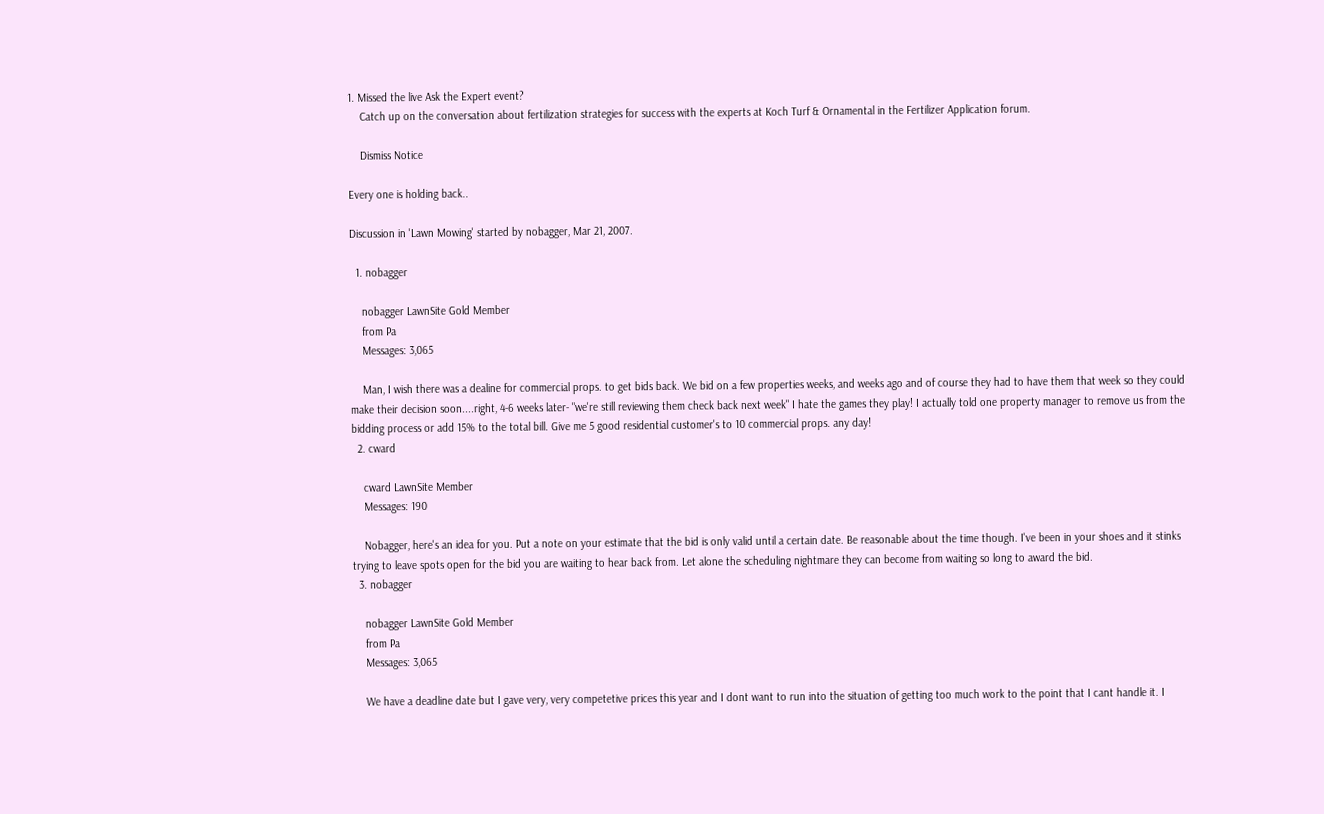1. Missed the live Ask the Expert event?
    Catch up on the conversation about fertilization strategies for success with the experts at Koch Turf & Ornamental in the Fertilizer Application forum.

    Dismiss Notice

Every one is holding back..

Discussion in 'Lawn Mowing' started by nobagger, Mar 21, 2007.

  1. nobagger

    nobagger LawnSite Gold Member
    from Pa
    Messages: 3,065

    Man, I wish there was a dealine for commercial props. to get bids back. We bid on a few properties weeks, and weeks ago and of course they had to have them that week so they could make their decision soon....right, 4-6 weeks later- "we're still reviewing them check back next week" I hate the games they play! I actually told one property manager to remove us from the bidding process or add 15% to the total bill. Give me 5 good residential customer's to 10 commercial props. any day!
  2. cward

    cward LawnSite Member
    Messages: 190

    Nobagger, here's an idea for you. Put a note on your estimate that the bid is only valid until a certain date. Be reasonable about the time though. I've been in your shoes and it stinks trying to leave spots open for the bid you are waiting to hear back from. Let alone the scheduling nightmare they can become from waiting so long to award the bid.
  3. nobagger

    nobagger LawnSite Gold Member
    from Pa
    Messages: 3,065

    We have a deadline date but I gave very, very competetive prices this year and I dont want to run into the situation of getting too much work to the point that I cant handle it. I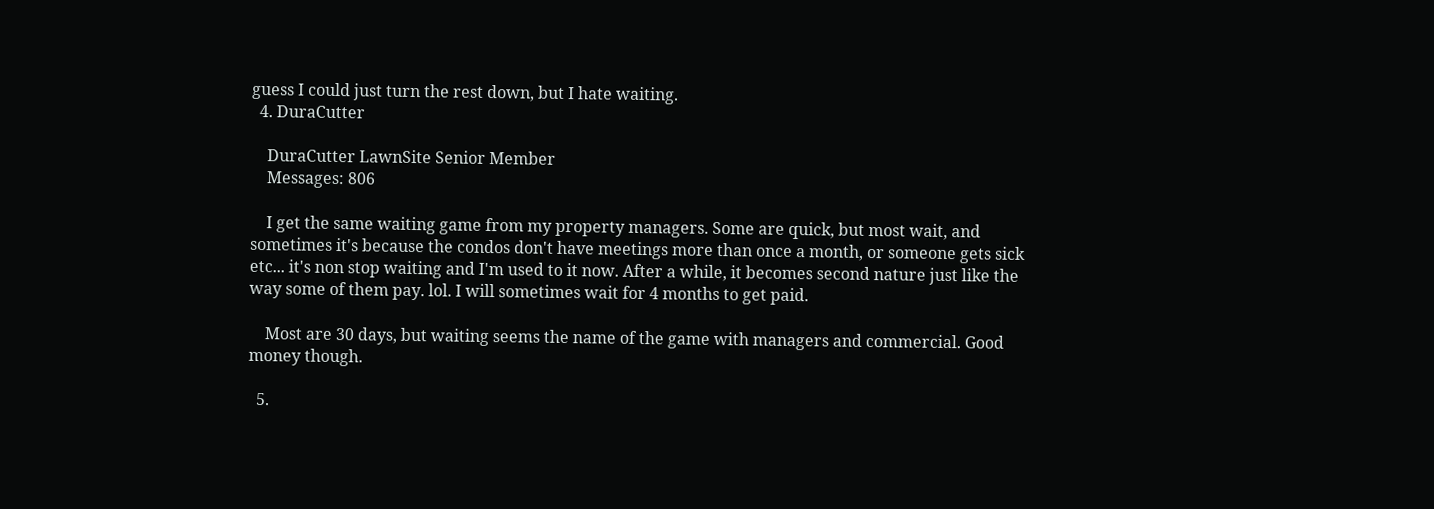guess I could just turn the rest down, but I hate waiting.
  4. DuraCutter

    DuraCutter LawnSite Senior Member
    Messages: 806

    I get the same waiting game from my property managers. Some are quick, but most wait, and sometimes it's because the condos don't have meetings more than once a month, or someone gets sick etc... it's non stop waiting and I'm used to it now. After a while, it becomes second nature just like the way some of them pay. lol. I will sometimes wait for 4 months to get paid.

    Most are 30 days, but waiting seems the name of the game with managers and commercial. Good money though.

  5.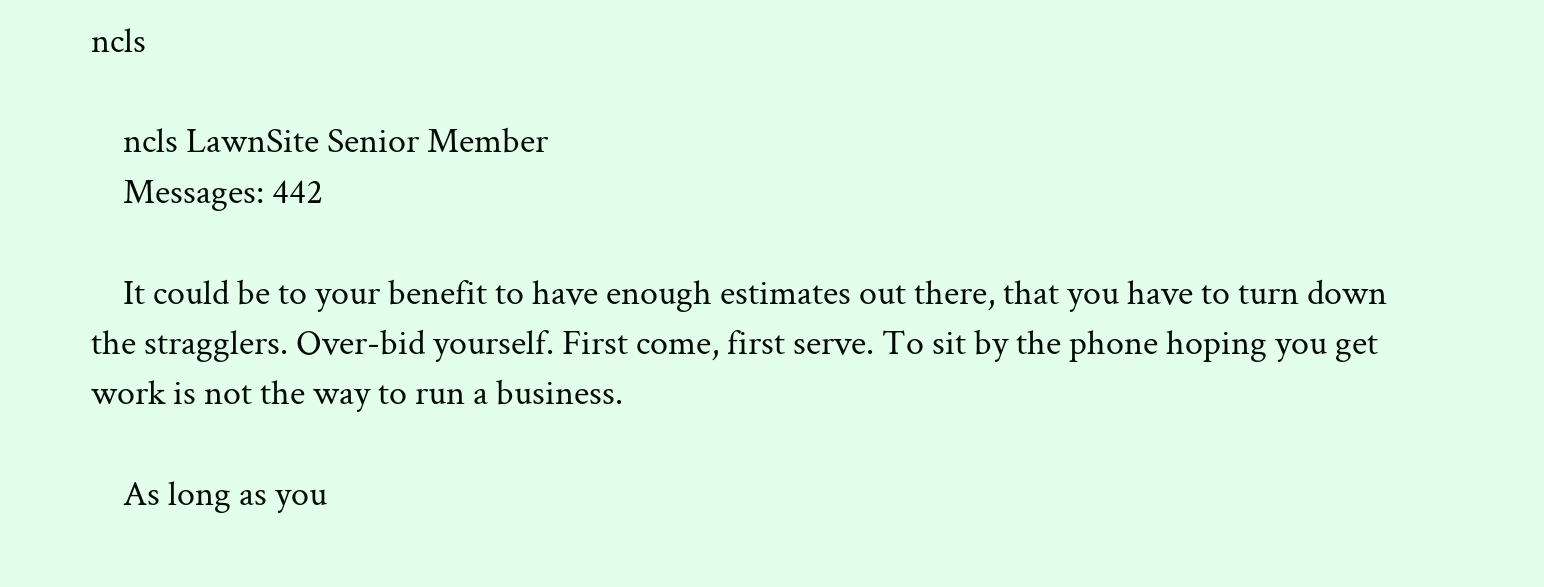ncls

    ncls LawnSite Senior Member
    Messages: 442

    It could be to your benefit to have enough estimates out there, that you have to turn down the stragglers. Over-bid yourself. First come, first serve. To sit by the phone hoping you get work is not the way to run a business.

    As long as you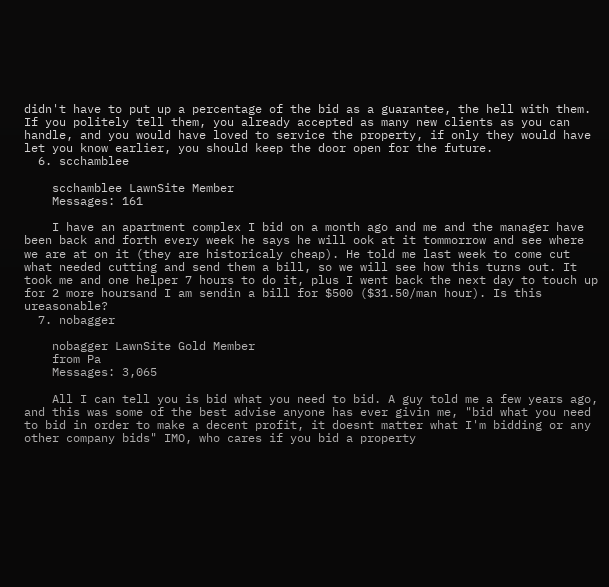didn't have to put up a percentage of the bid as a guarantee, the hell with them. If you politely tell them, you already accepted as many new clients as you can handle, and you would have loved to service the property, if only they would have let you know earlier, you should keep the door open for the future.
  6. scchamblee

    scchamblee LawnSite Member
    Messages: 161

    I have an apartment complex I bid on a month ago and me and the manager have been back and forth every week he says he will ook at it tommorrow and see where we are at on it (they are historicaly cheap). He told me last week to come cut what needed cutting and send them a bill, so we will see how this turns out. It took me and one helper 7 hours to do it, plus I went back the next day to touch up for 2 more hoursand I am sendin a bill for $500 ($31.50/man hour). Is this ureasonable?
  7. nobagger

    nobagger LawnSite Gold Member
    from Pa
    Messages: 3,065

    All I can tell you is bid what you need to bid. A guy told me a few years ago, and this was some of the best advise anyone has ever givin me, "bid what you need to bid in order to make a decent profit, it doesnt matter what I'm bidding or any other company bids" IMO, who cares if you bid a property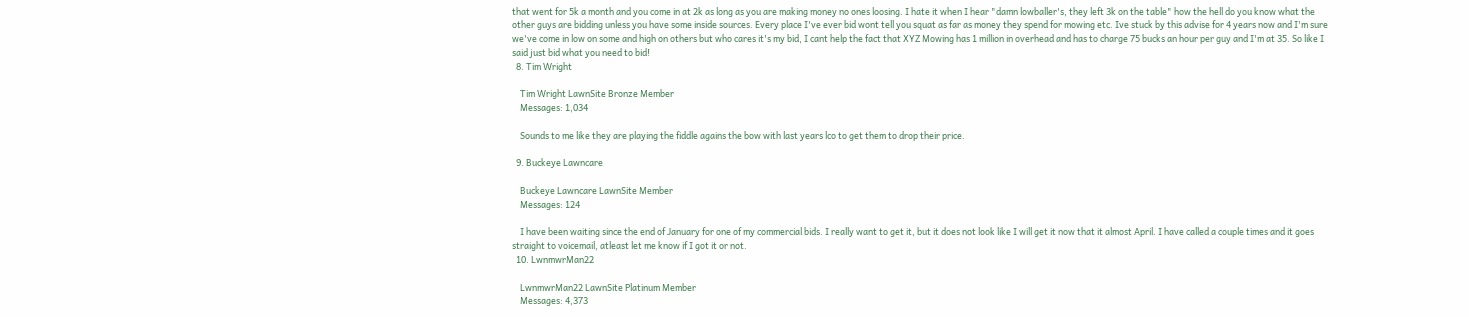that went for 5k a month and you come in at 2k as long as you are making money no ones loosing. I hate it when I hear "damn lowballer's, they left 3k on the table" how the hell do you know what the other guys are bidding unless you have some inside sources. Every place I've ever bid wont tell you squat as far as money they spend for mowing etc. Ive stuck by this advise for 4 years now and I'm sure we've come in low on some and high on others but who cares it's my bid, I cant help the fact that XYZ Mowing has 1 million in overhead and has to charge 75 bucks an hour per guy and I'm at 35. So like I said just bid what you need to bid!
  8. Tim Wright

    Tim Wright LawnSite Bronze Member
    Messages: 1,034

    Sounds to me like they are playing the fiddle agains the bow with last years lco to get them to drop their price.

  9. Buckeye Lawncare

    Buckeye Lawncare LawnSite Member
    Messages: 124

    I have been waiting since the end of January for one of my commercial bids. I really want to get it, but it does not look like I will get it now that it almost April. I have called a couple times and it goes straight to voicemail, atleast let me know if I got it or not.
  10. LwnmwrMan22

    LwnmwrMan22 LawnSite Platinum Member
    Messages: 4,373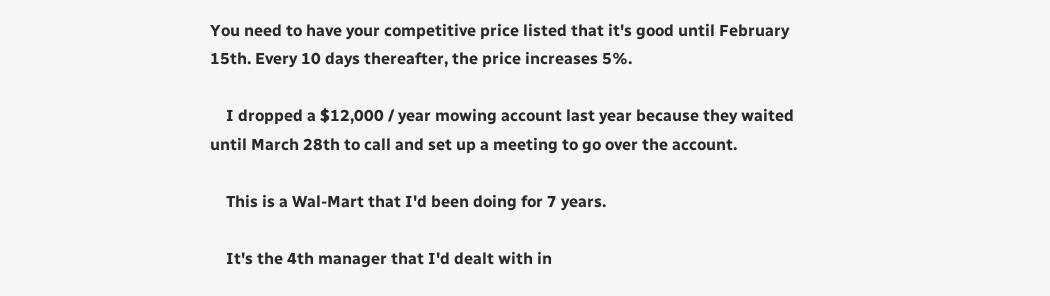You need to have your competitive price listed that it's good until February 15th. Every 10 days thereafter, the price increases 5%.

    I dropped a $12,000 / year mowing account last year because they waited until March 28th to call and set up a meeting to go over the account.

    This is a Wal-Mart that I'd been doing for 7 years.

    It's the 4th manager that I'd dealt with in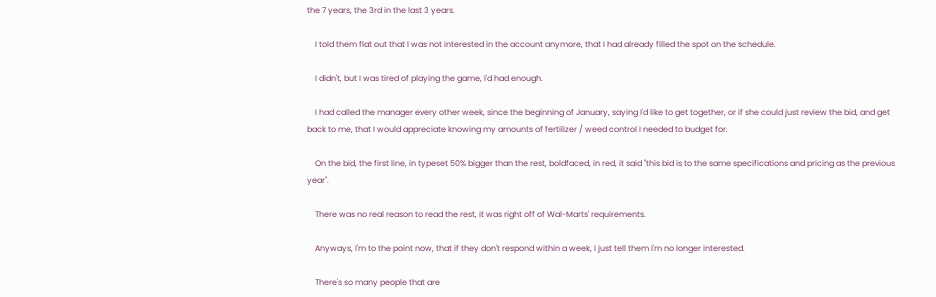the 7 years, the 3rd in the last 3 years.

    I told them flat out that I was not interested in the account anymore, that I had already filled the spot on the schedule.

    I didn't, but I was tired of playing the game, I'd had enough.

    I had called the manager every other week, since the beginning of January, saying I'd like to get together, or if she could just review the bid, and get back to me, that I would appreciate knowing my amounts of fertilizer / weed control I needed to budget for.

    On the bid, the first line, in typeset 50% bigger than the rest, boldfaced, in red, it said "this bid is to the same specifications and pricing as the previous year".

    There was no real reason to read the rest, it was right off of Wal-Marts' requirements.

    Anyways, I'm to the point now, that if they don't respond within a week, I just tell them I'm no longer interested.

    There's so many people that are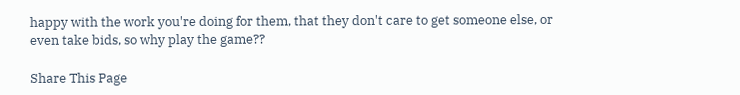happy with the work you're doing for them, that they don't care to get someone else, or even take bids, so why play the game??

Share This Page